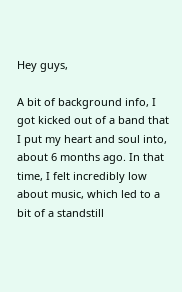Hey guys,

A bit of background info, I got kicked out of a band that I put my heart and soul into, about 6 months ago. In that time, I felt incredibly low about music, which led to a bit of a standstill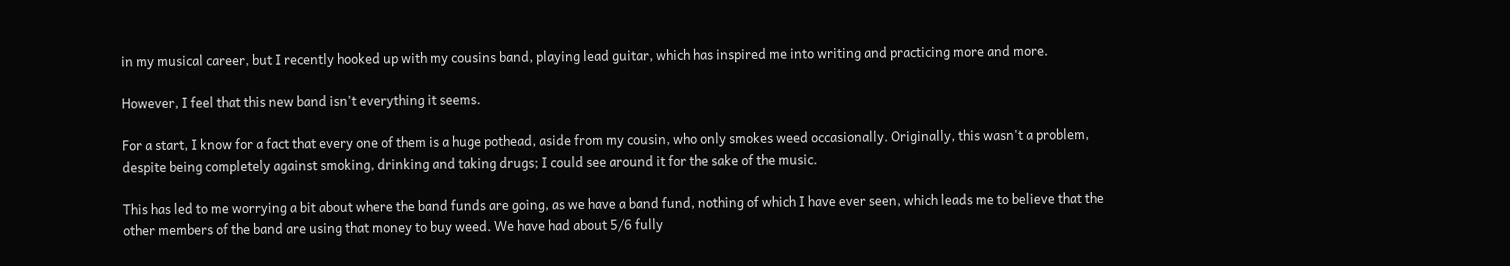in my musical career, but I recently hooked up with my cousins band, playing lead guitar, which has inspired me into writing and practicing more and more.

However, I feel that this new band isn't everything it seems.

For a start, I know for a fact that every one of them is a huge pothead, aside from my cousin, who only smokes weed occasionally. Originally, this wasn't a problem, despite being completely against smoking, drinking and taking drugs; I could see around it for the sake of the music.

This has led to me worrying a bit about where the band funds are going, as we have a band fund, nothing of which I have ever seen, which leads me to believe that the other members of the band are using that money to buy weed. We have had about 5/6 fully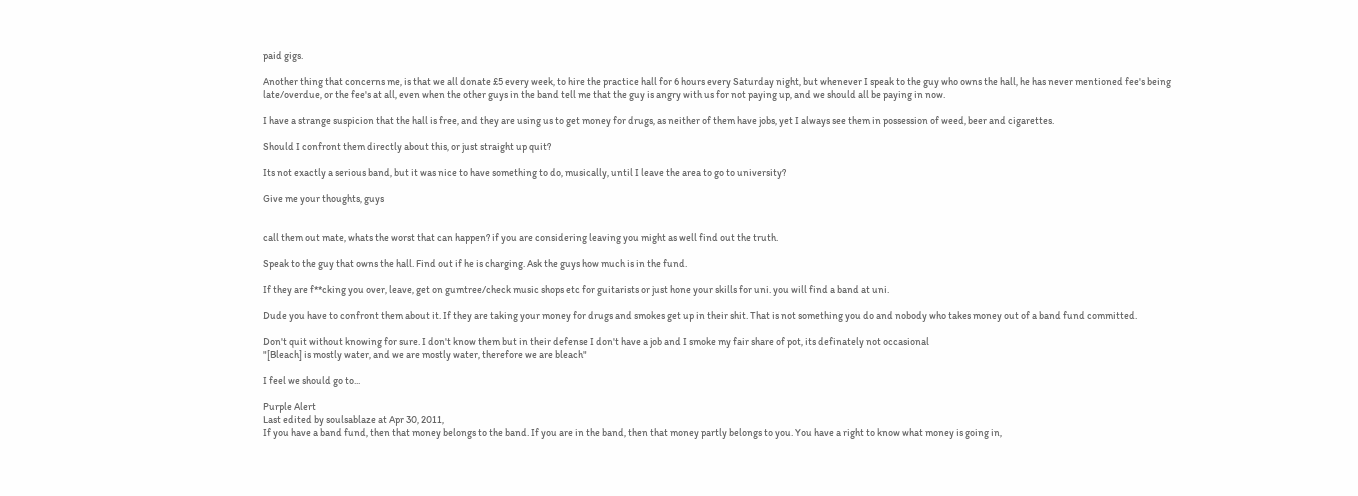paid gigs.

Another thing that concerns me, is that we all donate £5 every week, to hire the practice hall for 6 hours every Saturday night, but whenever I speak to the guy who owns the hall, he has never mentioned fee's being late/overdue, or the fee's at all, even when the other guys in the band tell me that the guy is angry with us for not paying up, and we should all be paying in now.

I have a strange suspicion that the hall is free, and they are using us to get money for drugs, as neither of them have jobs, yet I always see them in possession of weed, beer and cigarettes.

Should I confront them directly about this, or just straight up quit?

Its not exactly a serious band, but it was nice to have something to do, musically, until I leave the area to go to university?

Give me your thoughts, guys


call them out mate, whats the worst that can happen? if you are considering leaving you might as well find out the truth.

Speak to the guy that owns the hall. Find out if he is charging. Ask the guys how much is in the fund.

If they are f**cking you over, leave, get on gumtree/check music shops etc for guitarists or just hone your skills for uni. you will find a band at uni.

Dude you have to confront them about it. If they are taking your money for drugs and smokes get up in their shit. That is not something you do and nobody who takes money out of a band fund committed.

Don't quit without knowing for sure. I don't know them but in their defense I don't have a job and I smoke my fair share of pot, its definately not occasional
"[Bleach] is mostly water, and we are mostly water, therefore we are bleach"

I feel we should go to...

Purple Alert
Last edited by soulsablaze at Apr 30, 2011,
If you have a band fund, then that money belongs to the band. If you are in the band, then that money partly belongs to you. You have a right to know what money is going in,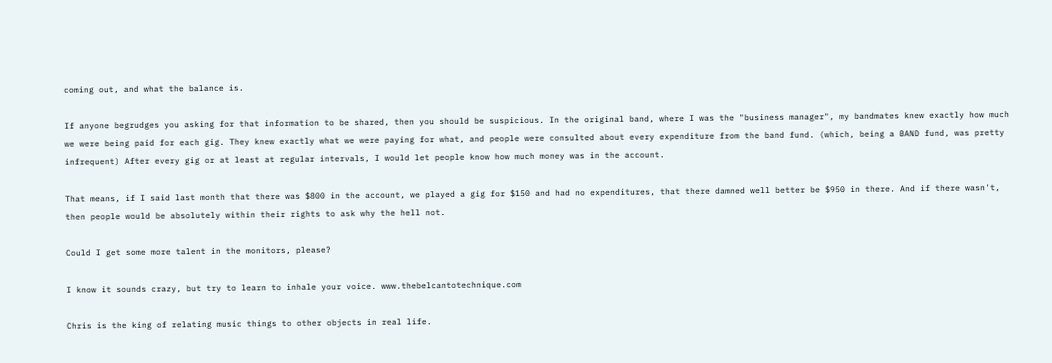coming out, and what the balance is.

If anyone begrudges you asking for that information to be shared, then you should be suspicious. In the original band, where I was the "business manager", my bandmates knew exactly how much we were being paid for each gig. They knew exactly what we were paying for what, and people were consulted about every expenditure from the band fund. (which, being a BAND fund, was pretty infrequent) After every gig or at least at regular intervals, I would let people know how much money was in the account.

That means, if I said last month that there was $800 in the account, we played a gig for $150 and had no expenditures, that there damned well better be $950 in there. And if there wasn't, then people would be absolutely within their rights to ask why the hell not.

Could I get some more talent in the monitors, please?

I know it sounds crazy, but try to learn to inhale your voice. www.thebelcantotechnique.com

Chris is the king of relating music things to other objects in real life.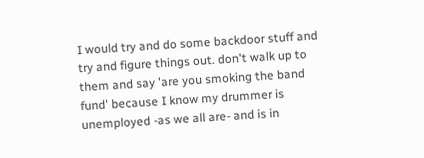I would try and do some backdoor stuff and try and figure things out. don't walk up to them and say 'are you smoking the band fund' because I know my drummer is unemployed -as we all are- and is in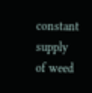constant supply of weed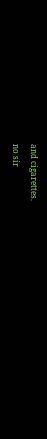and cigarettes.
no sir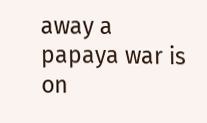away a papaya war is on